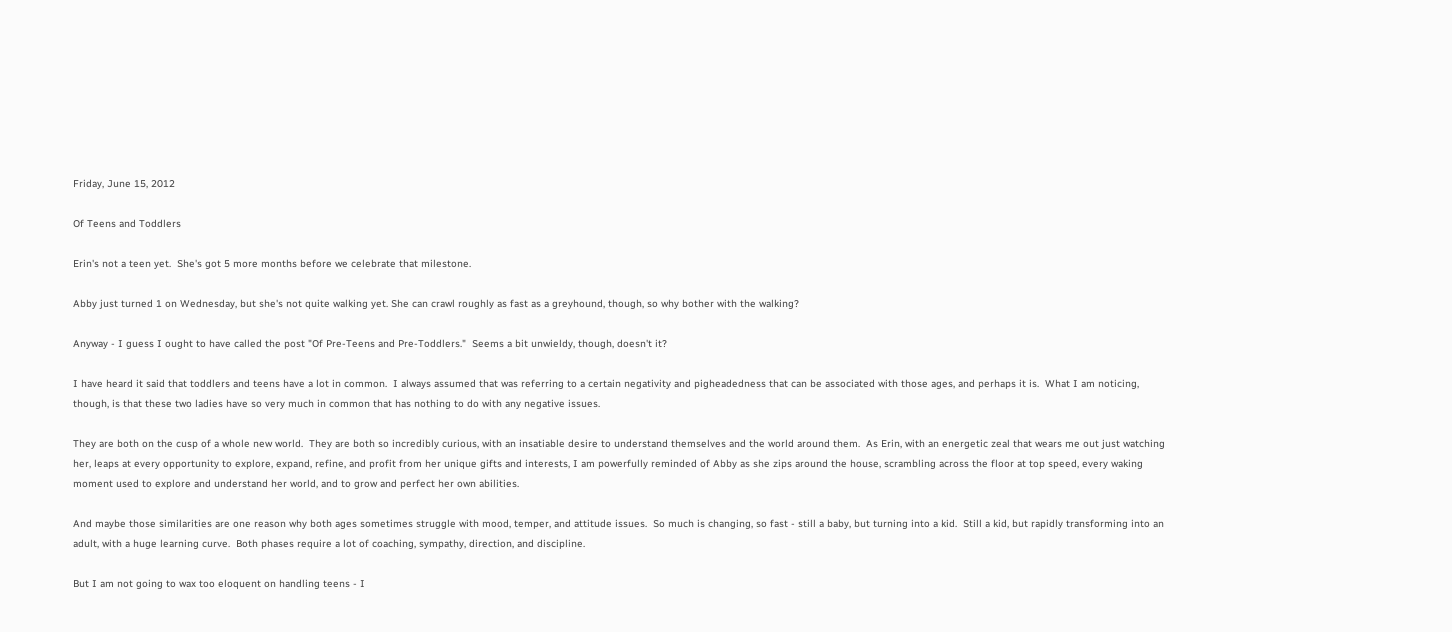Friday, June 15, 2012

Of Teens and Toddlers

Erin's not a teen yet.  She's got 5 more months before we celebrate that milestone.

Abby just turned 1 on Wednesday, but she's not quite walking yet. She can crawl roughly as fast as a greyhound, though, so why bother with the walking?

Anyway - I guess I ought to have called the post "Of Pre-Teens and Pre-Toddlers."  Seems a bit unwieldy, though, doesn't it?

I have heard it said that toddlers and teens have a lot in common.  I always assumed that was referring to a certain negativity and pigheadedness that can be associated with those ages, and perhaps it is.  What I am noticing, though, is that these two ladies have so very much in common that has nothing to do with any negative issues.

They are both on the cusp of a whole new world.  They are both so incredibly curious, with an insatiable desire to understand themselves and the world around them.  As Erin, with an energetic zeal that wears me out just watching her, leaps at every opportunity to explore, expand, refine, and profit from her unique gifts and interests, I am powerfully reminded of Abby as she zips around the house, scrambling across the floor at top speed, every waking moment used to explore and understand her world, and to grow and perfect her own abilities.

And maybe those similarities are one reason why both ages sometimes struggle with mood, temper, and attitude issues.  So much is changing, so fast - still a baby, but turning into a kid.  Still a kid, but rapidly transforming into an adult, with a huge learning curve.  Both phases require a lot of coaching, sympathy, direction, and discipline.

But I am not going to wax too eloquent on handling teens - I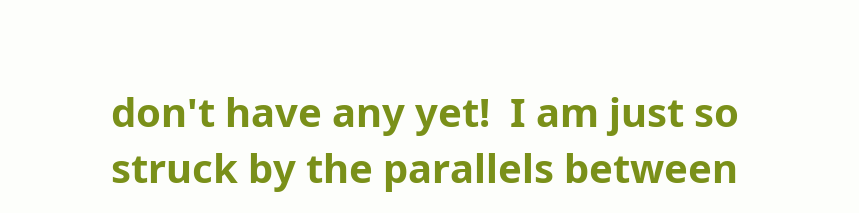don't have any yet!  I am just so struck by the parallels between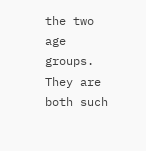the two age groups.  They are both such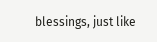blessings, just like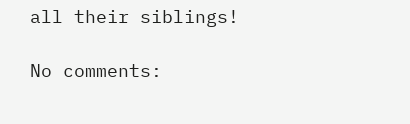all their siblings!

No comments: